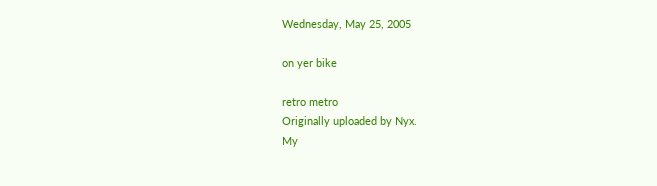Wednesday, May 25, 2005

on yer bike

retro metro
Originally uploaded by Nyx.
My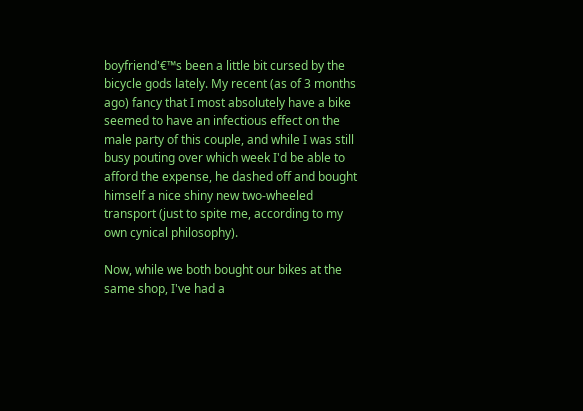boyfriend'€™s been a little bit cursed by the bicycle gods lately. My recent (as of 3 months ago) fancy that I most absolutely have a bike seemed to have an infectious effect on the male party of this couple, and while I was still busy pouting over which week I'd be able to afford the expense, he dashed off and bought himself a nice shiny new two-wheeled transport (just to spite me, according to my own cynical philosophy).

Now, while we both bought our bikes at the same shop, I've had a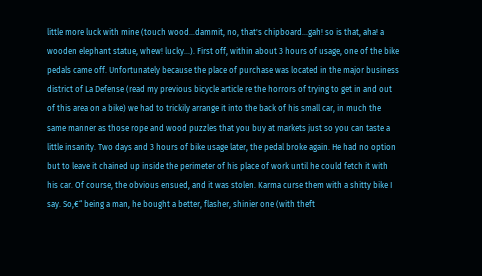little more luck with mine (touch wood...dammit, no, that's chipboard...gah! so is that, aha! a wooden elephant statue, whew! lucky...). First off, within about 3 hours of usage, one of the bike pedals came off. Unfortunately because the place of purchase was located in the major business district of La Defense (read my previous bicycle article re the horrors of trying to get in and out of this area on a bike) we had to trickily arrange it into the back of his small car, in much the same manner as those rope and wood puzzles that you buy at markets just so you can taste a little insanity. Two days and 3 hours of bike usage later, the pedal broke again. He had no option but to leave it chained up inside the perimeter of his place of work until he could fetch it with his car. Of course, the obvious ensued, and it was stolen. Karma curse them with a shitty bike I say. So,€“ being a man, he bought a better, flasher, shinier one (with theft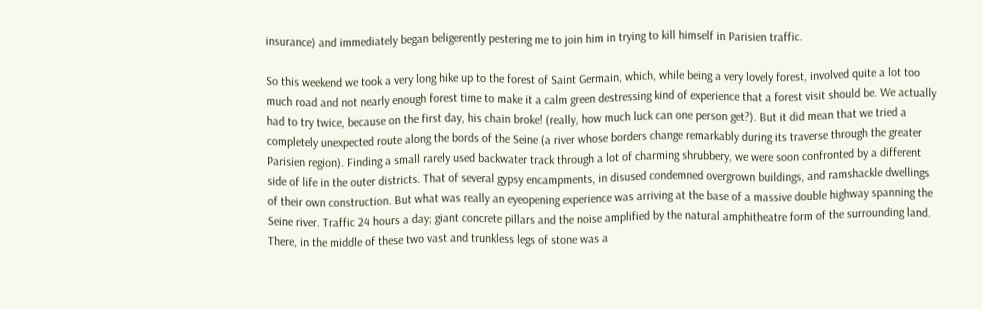insurance) and immediately began beligerently pestering me to join him in trying to kill himself in Parisien traffic.

So this weekend we took a very long hike up to the forest of Saint Germain, which, while being a very lovely forest, involved quite a lot too much road and not nearly enough forest time to make it a calm green destressing kind of experience that a forest visit should be. We actually had to try twice, because on the first day, his chain broke! (really, how much luck can one person get?). But it did mean that we tried a completely unexpected route along the bords of the Seine (a river whose borders change remarkably during its traverse through the greater Parisien region). Finding a small rarely used backwater track through a lot of charming shrubbery, we were soon confronted by a different side of life in the outer districts. That of several gypsy encampments, in disused condemned overgrown buildings, and ramshackle dwellings of their own construction. But what was really an eyeopening experience was arriving at the base of a massive double highway spanning the Seine river. Traffic 24 hours a day; giant concrete pillars and the noise amplified by the natural amphitheatre form of the surrounding land. There, in the middle of these two vast and trunkless legs of stone was a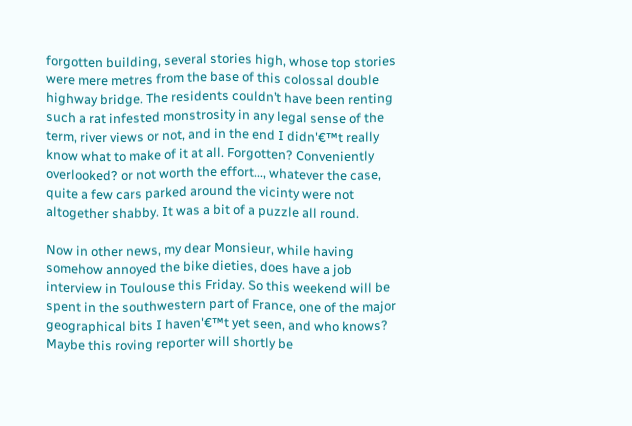forgotten building, several stories high, whose top stories were mere metres from the base of this colossal double highway bridge. The residents couldn’t have been renting such a rat infested monstrosity in any legal sense of the term, river views or not, and in the end I didn'€™t really know what to make of it at all. Forgotten? Conveniently overlooked? or not worth the effort..., whatever the case, quite a few cars parked around the vicinty were not altogether shabby. It was a bit of a puzzle all round.

Now in other news, my dear Monsieur, while having somehow annoyed the bike dieties, does have a job interview in Toulouse this Friday. So this weekend will be spent in the southwestern part of France, one of the major geographical bits I haven'€™t yet seen, and who knows? Maybe this roving reporter will shortly be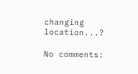changing location...?

No comments: